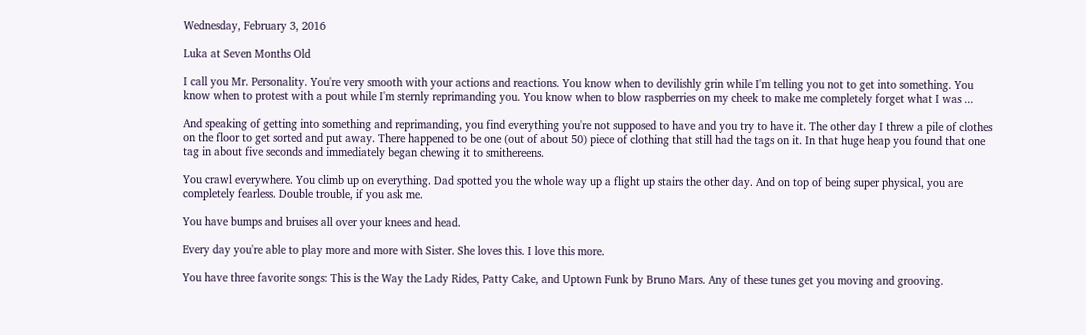Wednesday, February 3, 2016

Luka at Seven Months Old

I call you Mr. Personality. You're very smooth with your actions and reactions. You know when to devilishly grin while I'm telling you not to get into something. You know when to protest with a pout while I'm sternly reprimanding you. You know when to blow raspberries on my cheek to make me completely forget what I was ...

And speaking of getting into something and reprimanding, you find everything you're not supposed to have and you try to have it. The other day I threw a pile of clothes on the floor to get sorted and put away. There happened to be one (out of about 50) piece of clothing that still had the tags on it. In that huge heap you found that one tag in about five seconds and immediately began chewing it to smithereens.

You crawl everywhere. You climb up on everything. Dad spotted you the whole way up a flight up stairs the other day. And on top of being super physical, you are completely fearless. Double trouble, if you ask me.

You have bumps and bruises all over your knees and head.

Every day you're able to play more and more with Sister. She loves this. I love this more.

You have three favorite songs: This is the Way the Lady Rides, Patty Cake, and Uptown Funk by Bruno Mars. Any of these tunes get you moving and grooving.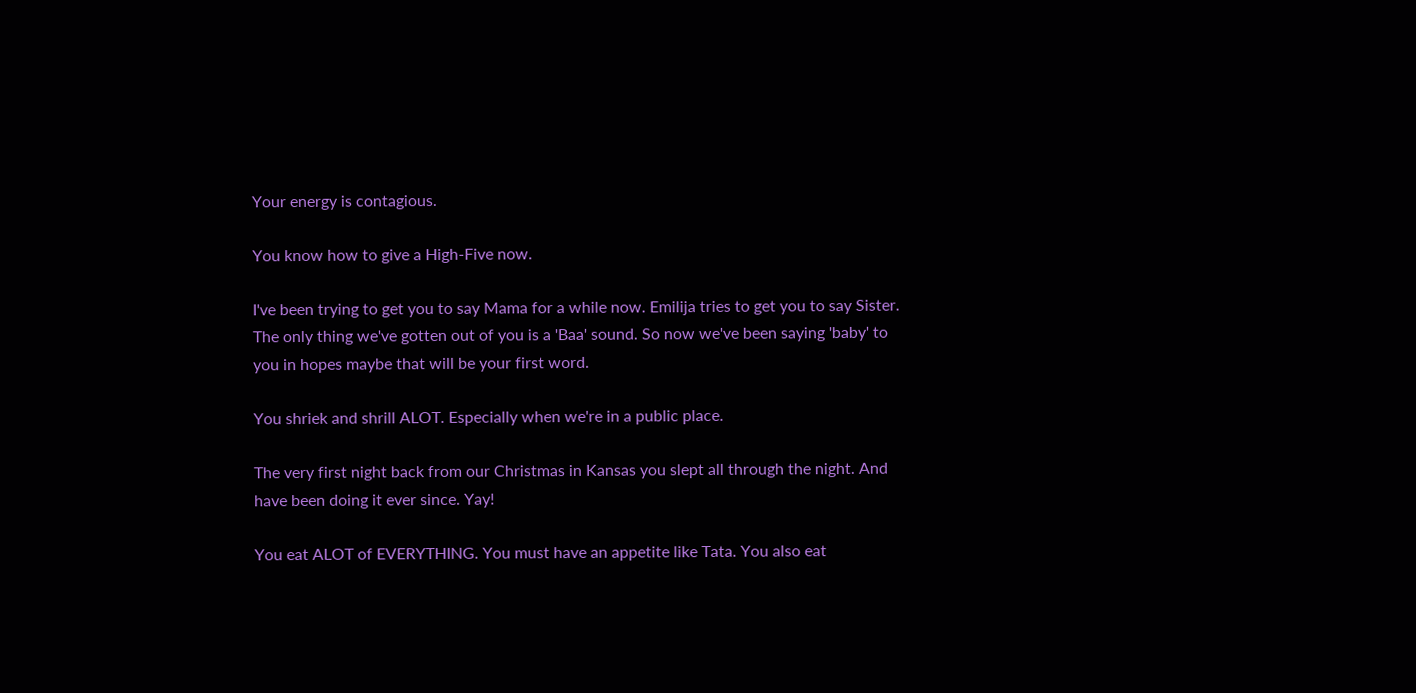Your energy is contagious.

You know how to give a High-Five now.

I've been trying to get you to say Mama for a while now. Emilija tries to get you to say Sister. The only thing we've gotten out of you is a 'Baa' sound. So now we've been saying 'baby' to you in hopes maybe that will be your first word.

You shriek and shrill ALOT. Especially when we're in a public place.

The very first night back from our Christmas in Kansas you slept all through the night. And have been doing it ever since. Yay!

You eat ALOT of EVERYTHING. You must have an appetite like Tata. You also eat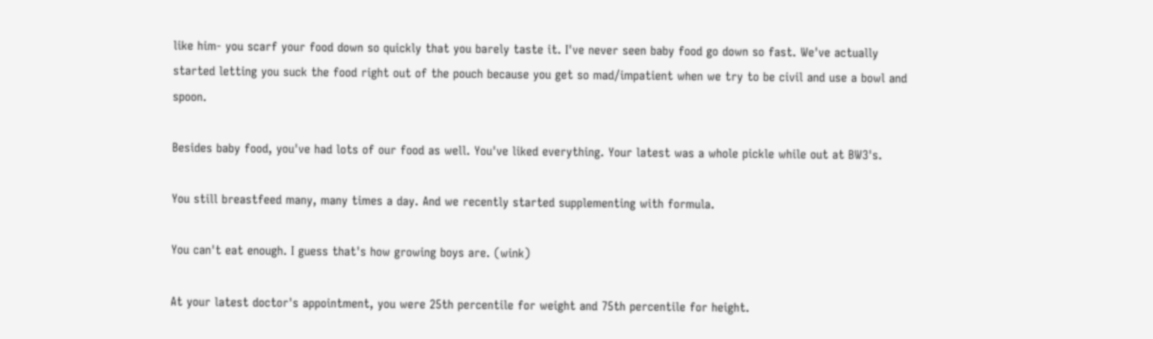like him- you scarf your food down so quickly that you barely taste it. I've never seen baby food go down so fast. We've actually started letting you suck the food right out of the pouch because you get so mad/impatient when we try to be civil and use a bowl and spoon.

Besides baby food, you've had lots of our food as well. You've liked everything. Your latest was a whole pickle while out at BW3's.

You still breastfeed many, many times a day. And we recently started supplementing with formula.

You can't eat enough. I guess that's how growing boys are. (wink)

At your latest doctor's appointment, you were 25th percentile for weight and 75th percentile for height.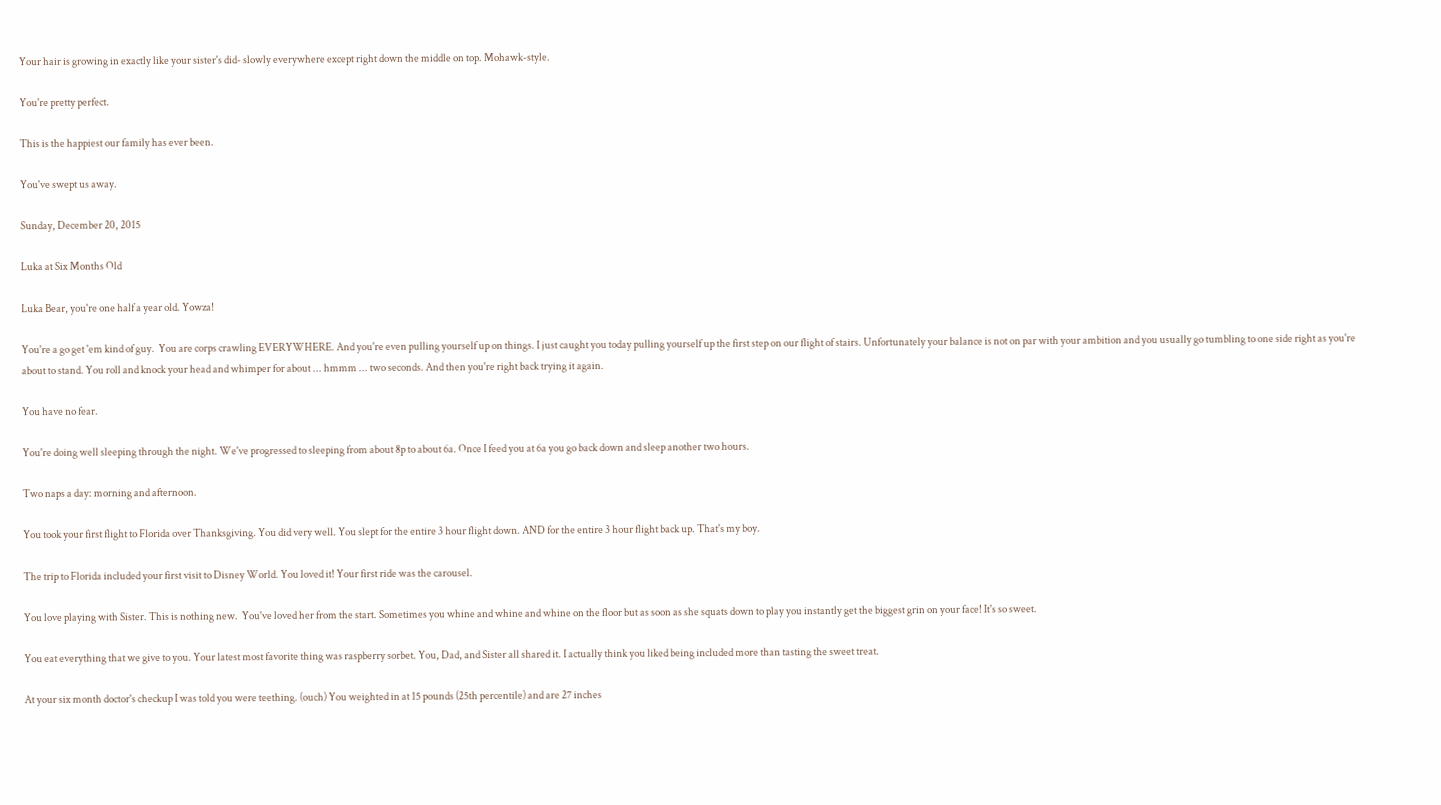Your hair is growing in exactly like your sister's did- slowly everywhere except right down the middle on top. Mohawk-style.

You're pretty perfect.

This is the happiest our family has ever been.

You've swept us away.

Sunday, December 20, 2015

Luka at Six Months Old

Luka Bear, you're one half a year old. Yowza!

You're a go get 'em kind of guy.  You are corps crawling EVERYWHERE. And you're even pulling yourself up on things. I just caught you today pulling yourself up the first step on our flight of stairs. Unfortunately your balance is not on par with your ambition and you usually go tumbling to one side right as you're about to stand. You roll and knock your head and whimper for about ... hmmm ... two seconds. And then you're right back trying it again.

You have no fear.

You're doing well sleeping through the night. We've progressed to sleeping from about 8p to about 6a. Once I feed you at 6a you go back down and sleep another two hours.

Two naps a day: morning and afternoon.

You took your first flight to Florida over Thanksgiving. You did very well. You slept for the entire 3 hour flight down. AND for the entire 3 hour flight back up. That's my boy.

The trip to Florida included your first visit to Disney World. You loved it! Your first ride was the carousel.

You love playing with Sister. This is nothing new.  You've loved her from the start. Sometimes you whine and whine and whine on the floor but as soon as she squats down to play you instantly get the biggest grin on your face! It's so sweet.

You eat everything that we give to you. Your latest most favorite thing was raspberry sorbet. You, Dad, and Sister all shared it. I actually think you liked being included more than tasting the sweet treat.

At your six month doctor's checkup I was told you were teething. (ouch) You weighted in at 15 pounds (25th percentile) and are 27 inches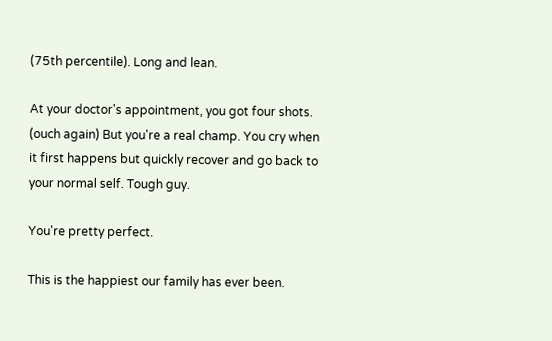(75th percentile). Long and lean.

At your doctor's appointment, you got four shots. (ouch again) But you're a real champ. You cry when it first happens but quickly recover and go back to your normal self. Tough guy.

You're pretty perfect.

This is the happiest our family has ever been.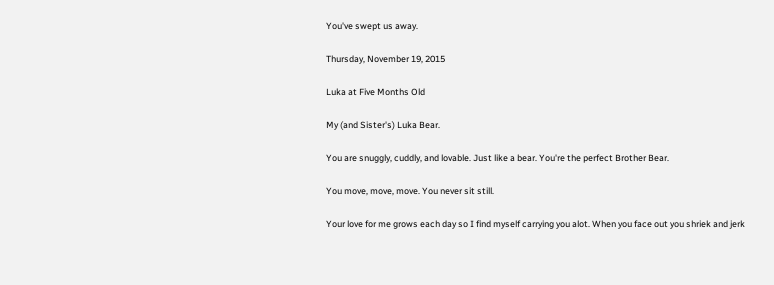You've swept us away.

Thursday, November 19, 2015

Luka at Five Months Old

My (and Sister's) Luka Bear.

You are snuggly, cuddly, and lovable. Just like a bear. You're the perfect Brother Bear.

You move, move, move. You never sit still.

Your love for me grows each day so I find myself carrying you alot. When you face out you shriek and jerk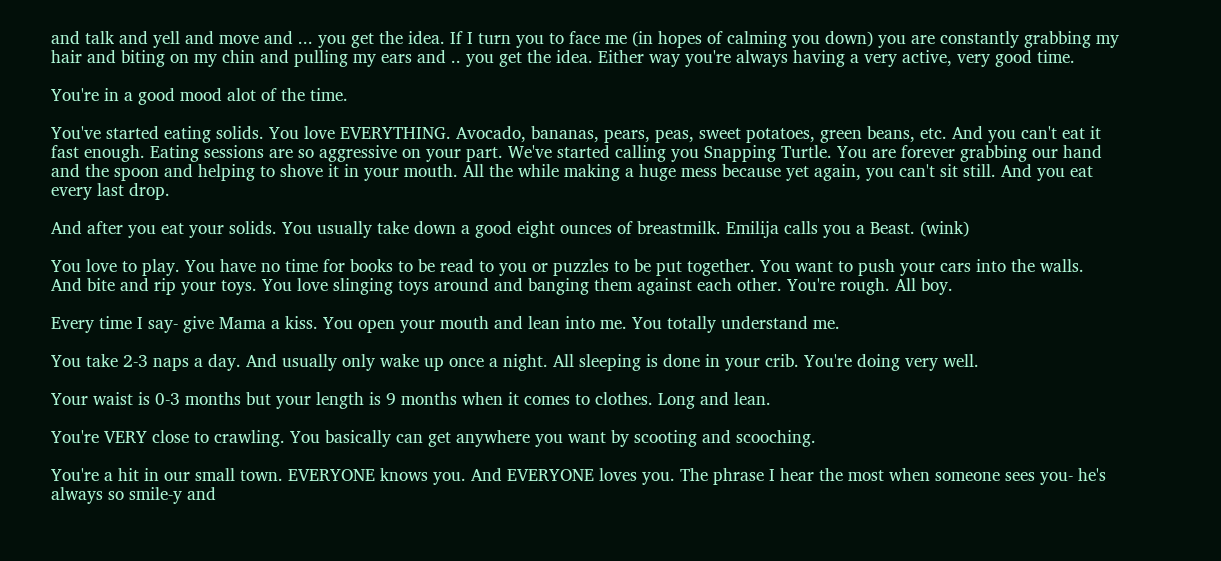and talk and yell and move and ... you get the idea. If I turn you to face me (in hopes of calming you down) you are constantly grabbing my hair and biting on my chin and pulling my ears and .. you get the idea. Either way you're always having a very active, very good time.

You're in a good mood alot of the time.

You've started eating solids. You love EVERYTHING. Avocado, bananas, pears, peas, sweet potatoes, green beans, etc. And you can't eat it fast enough. Eating sessions are so aggressive on your part. We've started calling you Snapping Turtle. You are forever grabbing our hand and the spoon and helping to shove it in your mouth. All the while making a huge mess because yet again, you can't sit still. And you eat every last drop.

And after you eat your solids. You usually take down a good eight ounces of breastmilk. Emilija calls you a Beast. (wink)

You love to play. You have no time for books to be read to you or puzzles to be put together. You want to push your cars into the walls. And bite and rip your toys. You love slinging toys around and banging them against each other. You're rough. All boy.

Every time I say- give Mama a kiss. You open your mouth and lean into me. You totally understand me.

You take 2-3 naps a day. And usually only wake up once a night. All sleeping is done in your crib. You're doing very well.

Your waist is 0-3 months but your length is 9 months when it comes to clothes. Long and lean.

You're VERY close to crawling. You basically can get anywhere you want by scooting and scooching.

You're a hit in our small town. EVERYONE knows you. And EVERYONE loves you. The phrase I hear the most when someone sees you- he's always so smile-y and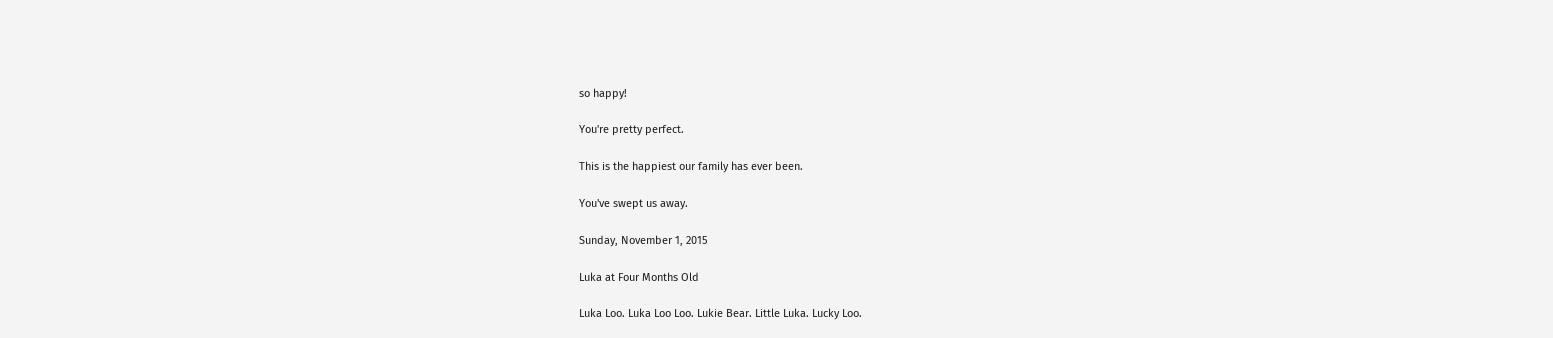so happy!

You're pretty perfect.

This is the happiest our family has ever been.

You've swept us away.

Sunday, November 1, 2015

Luka at Four Months Old

Luka Loo. Luka Loo Loo. Lukie Bear. Little Luka. Lucky Loo.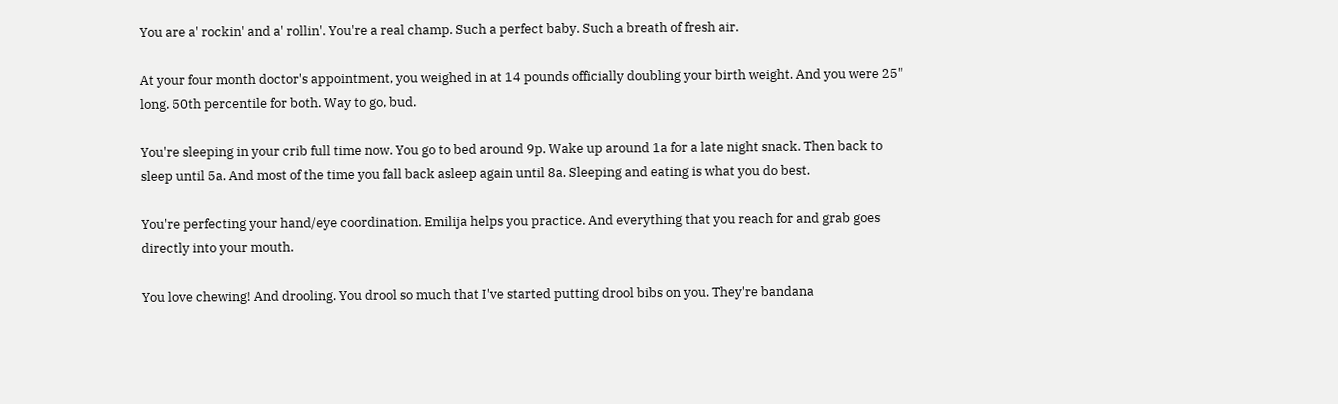You are a' rockin' and a' rollin'. You're a real champ. Such a perfect baby. Such a breath of fresh air.

At your four month doctor's appointment, you weighed in at 14 pounds officially doubling your birth weight. And you were 25" long. 50th percentile for both. Way to go, bud.

You're sleeping in your crib full time now. You go to bed around 9p. Wake up around 1a for a late night snack. Then back to sleep until 5a. And most of the time you fall back asleep again until 8a. Sleeping and eating is what you do best.

You're perfecting your hand/eye coordination. Emilija helps you practice. And everything that you reach for and grab goes directly into your mouth.

You love chewing! And drooling. You drool so much that I've started putting drool bibs on you. They're bandana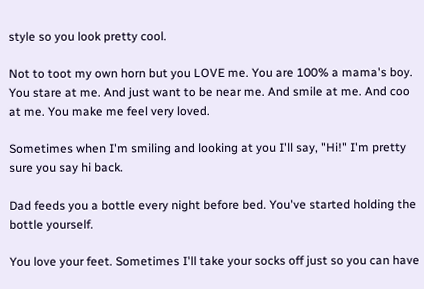style so you look pretty cool.

Not to toot my own horn but you LOVE me. You are 100% a mama's boy. You stare at me. And just want to be near me. And smile at me. And coo at me. You make me feel very loved.

Sometimes when I'm smiling and looking at you I'll say, "Hi!" I'm pretty sure you say hi back.

Dad feeds you a bottle every night before bed. You've started holding the bottle yourself.

You love your feet. Sometimes I'll take your socks off just so you can have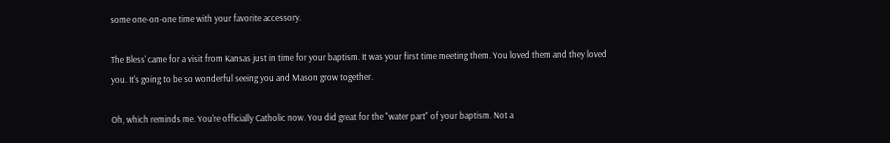some one-on-one time with your favorite accessory.

The Bless' came for a visit from Kansas just in time for your baptism. It was your first time meeting them. You loved them and they loved you. It's going to be so wonderful seeing you and Mason grow together.

Oh, which reminds me. You're officially Catholic now. You did great for the "water part" of your baptism. Not a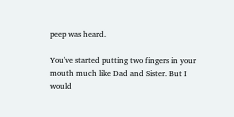peep was heard.

You've started putting two fingers in your mouth much like Dad and Sister. But I would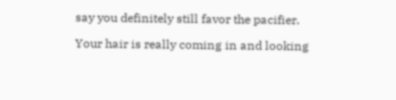say you definitely still favor the pacifier.

Your hair is really coming in and looking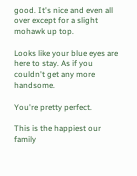good. It's nice and even all over except for a slight mohawk up top.

Looks like your blue eyes are here to stay. As if you couldn't get any more handsome.

You're pretty perfect.

This is the happiest our family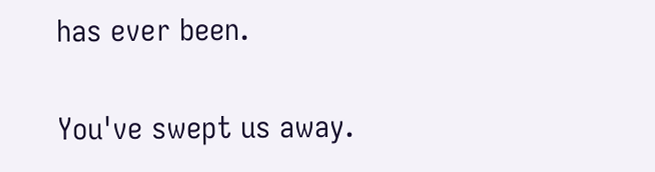has ever been.

You've swept us away.